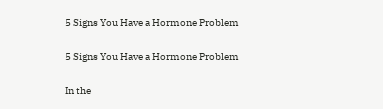5 Signs You Have a Hormone Problem

5 Signs You Have a Hormone Problem

In the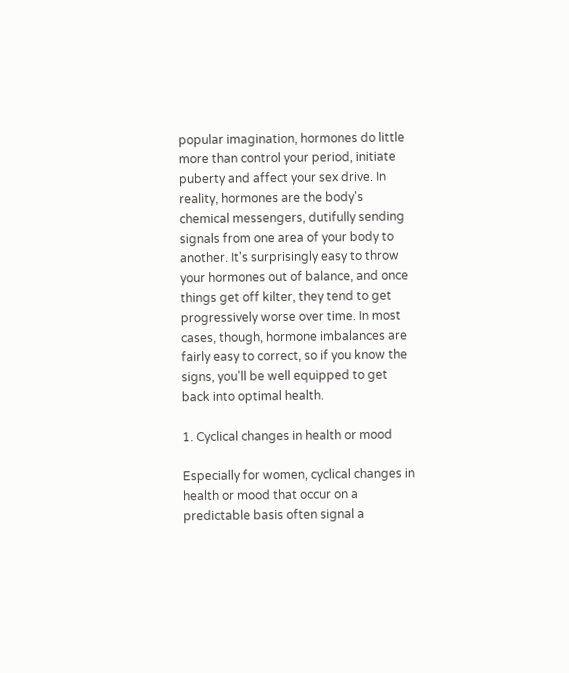popular imagination, hormones do little more than control your period, initiate puberty and affect your sex drive. In reality, hormones are the body's chemical messengers, dutifully sending signals from one area of your body to another. It's surprisingly easy to throw your hormones out of balance, and once things get off kilter, they tend to get progressively worse over time. In most cases, though, hormone imbalances are fairly easy to correct, so if you know the signs, you'll be well equipped to get back into optimal health.

1. Cyclical changes in health or mood

Especially for women, cyclical changes in health or mood that occur on a predictable basis often signal a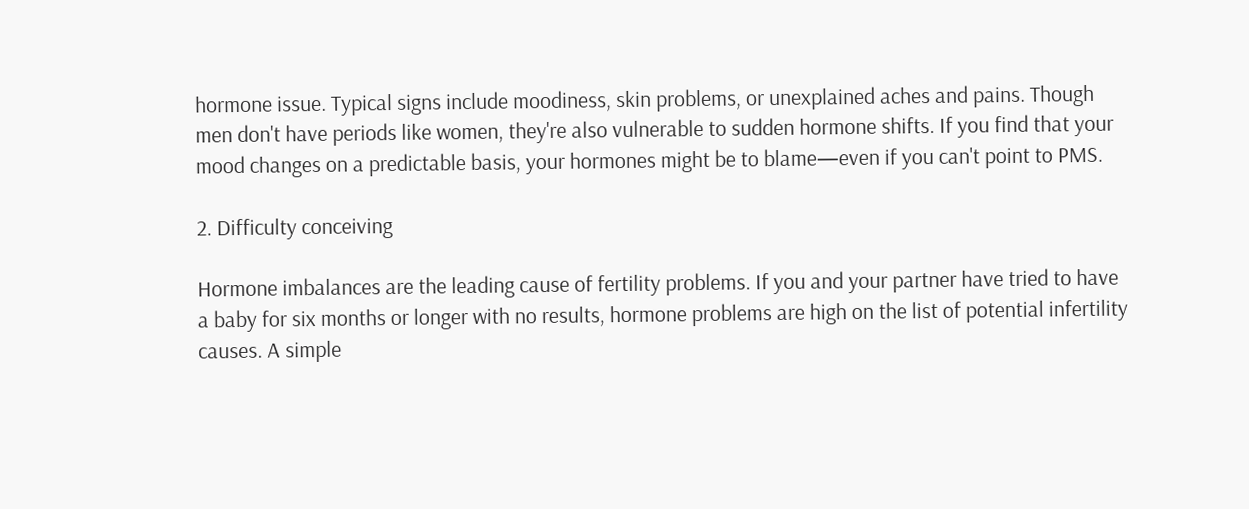hormone issue. Typical signs include moodiness, skin problems, or unexplained aches and pains. Though men don't have periods like women, they're also vulnerable to sudden hormone shifts. If you find that your mood changes on a predictable basis, your hormones might be to blame—even if you can't point to PMS.

2. Difficulty conceiving

Hormone imbalances are the leading cause of fertility problems. If you and your partner have tried to have a baby for six months or longer with no results, hormone problems are high on the list of potential infertility causes. A simple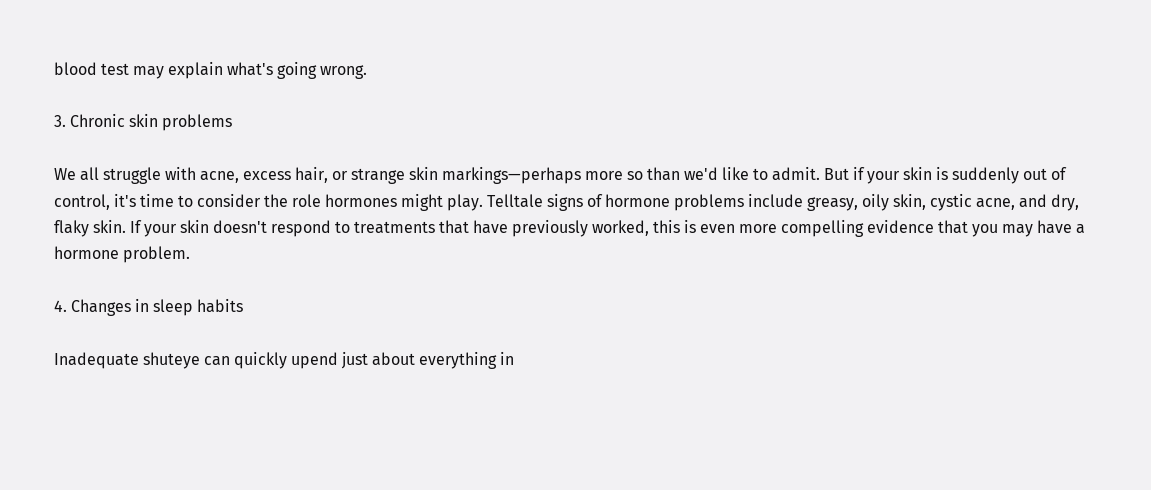blood test may explain what's going wrong.

3. Chronic skin problems

We all struggle with acne, excess hair, or strange skin markings—perhaps more so than we'd like to admit. But if your skin is suddenly out of control, it's time to consider the role hormones might play. Telltale signs of hormone problems include greasy, oily skin, cystic acne, and dry, flaky skin. If your skin doesn't respond to treatments that have previously worked, this is even more compelling evidence that you may have a hormone problem.

4. Changes in sleep habits

Inadequate shuteye can quickly upend just about everything in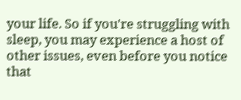your life. So if you're struggling with sleep, you may experience a host of other issues, even before you notice that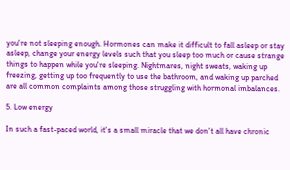you're not sleeping enough. Hormones can make it difficult to fall asleep or stay asleep, change your energy levels such that you sleep too much or cause strange things to happen while you're sleeping. Nightmares, night sweats, waking up freezing, getting up too frequently to use the bathroom, and waking up parched are all common complaints among those struggling with hormonal imbalances.

5. Low energy

In such a fast-paced world, it's a small miracle that we don't all have chronic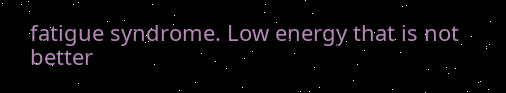fatigue syndrome. Low energy that is not better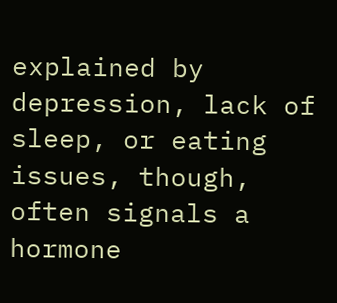explained by depression, lack of sleep, or eating issues, though, often signals a hormone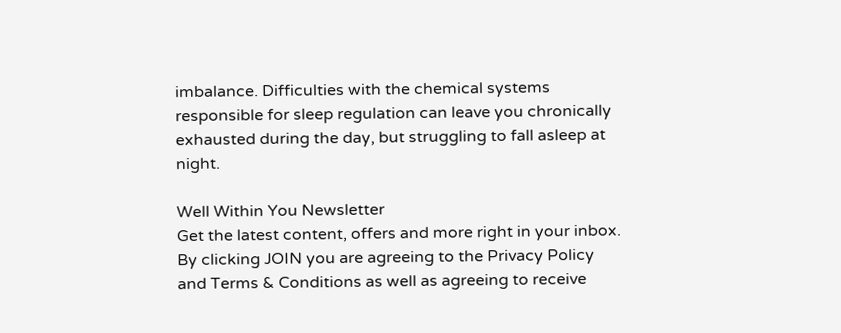imbalance. Difficulties with the chemical systems responsible for sleep regulation can leave you chronically exhausted during the day, but struggling to fall asleep at night.

Well Within You Newsletter
Get the latest content, offers and more right in your inbox.
By clicking JOIN you are agreeing to the Privacy Policy and Terms & Conditions as well as agreeing to receive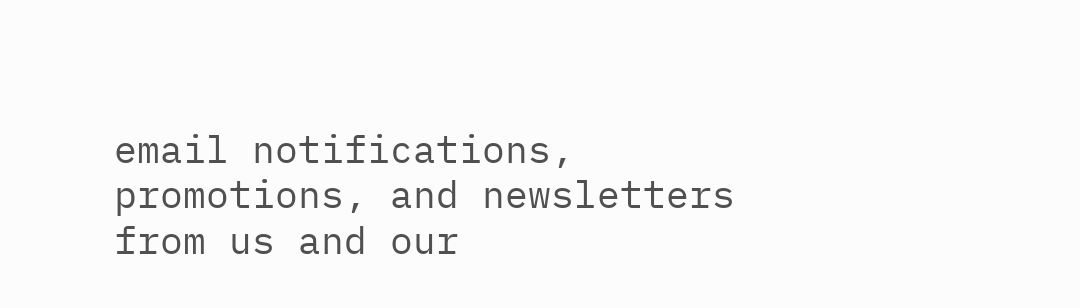email notifications, promotions, and newsletters from us and our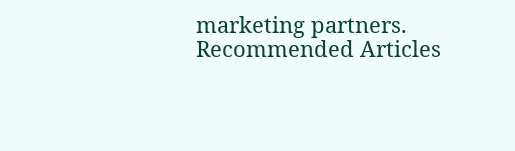marketing partners.
Recommended Articles